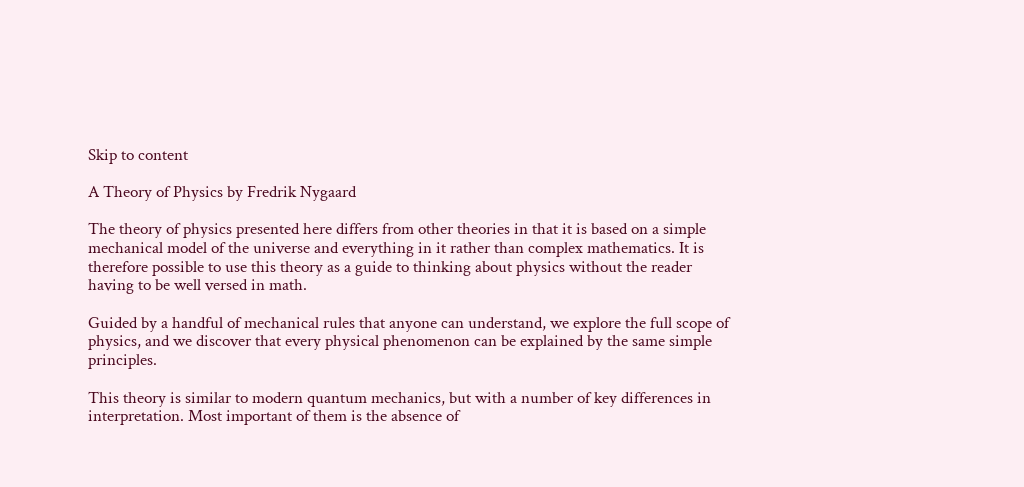Skip to content

A Theory of Physics by Fredrik Nygaard

The theory of physics presented here differs from other theories in that it is based on a simple mechanical model of the universe and everything in it rather than complex mathematics. It is therefore possible to use this theory as a guide to thinking about physics without the reader having to be well versed in math.

Guided by a handful of mechanical rules that anyone can understand, we explore the full scope of physics, and we discover that every physical phenomenon can be explained by the same simple principles.

This theory is similar to modern quantum mechanics, but with a number of key differences in interpretation. Most important of them is the absence of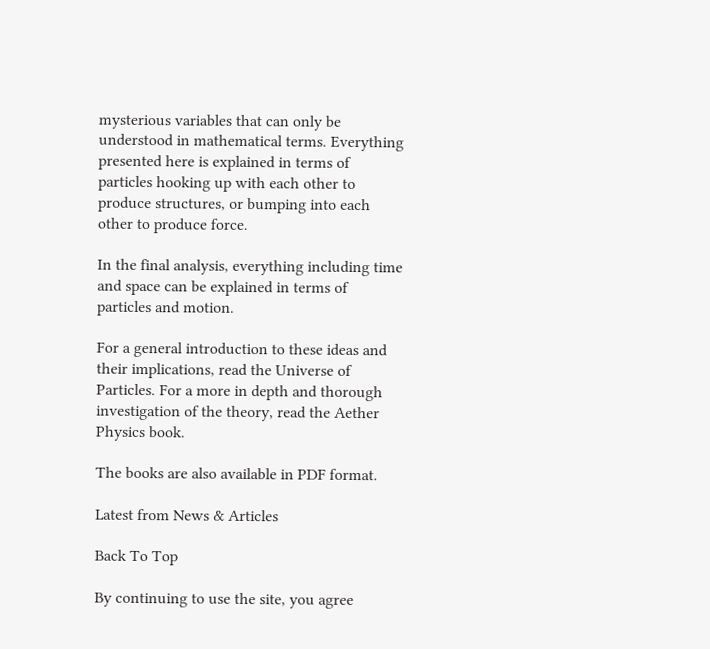mysterious variables that can only be understood in mathematical terms. Everything presented here is explained in terms of particles hooking up with each other to produce structures, or bumping into each other to produce force.

In the final analysis, everything including time and space can be explained in terms of particles and motion.

For a general introduction to these ideas and their implications, read the Universe of Particles. For a more in depth and thorough investigation of the theory, read the Aether Physics book.

The books are also available in PDF format.

Latest from News & Articles

Back To Top

By continuing to use the site, you agree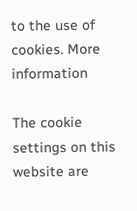to the use of cookies. More information

The cookie settings on this website are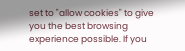set to "allow cookies" to give you the best browsing experience possible. If you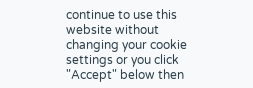continue to use this website without changing your cookie settings or you click "Accept" below then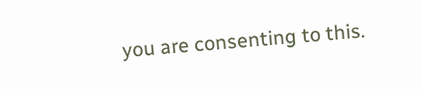you are consenting to this.